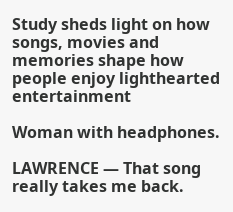Study sheds light on how songs, movies and memories shape how people enjoy lighthearted entertainment

Woman with headphones.

LAWRENCE — That song really takes me back.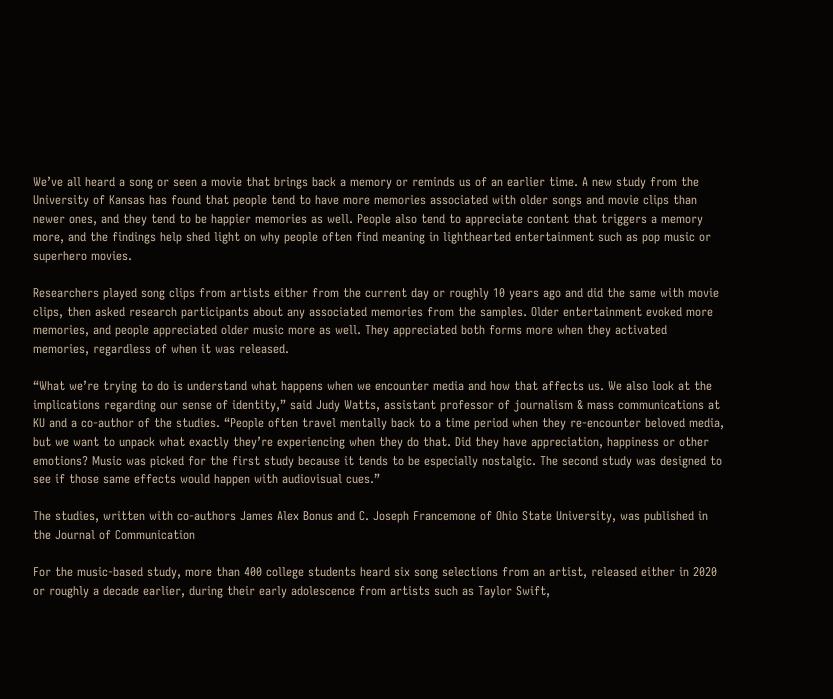We’ve all heard a song or seen a movie that brings back a memory or reminds us of an earlier time. A new study from the University of Kansas has found that people tend to have more memories associated with older songs and movie clips than newer ones, and they tend to be happier memories as well. People also tend to appreciate content that triggers a memory more, and the findings help shed light on why people often find meaning in lighthearted entertainment such as pop music or superhero movies.

Researchers played song clips from artists either from the current day or roughly 10 years ago and did the same with movie clips, then asked research participants about any associated memories from the samples. Older entertainment evoked more memories, and people appreciated older music more as well. They appreciated both forms more when they activated memories, regardless of when it was released.

“What we’re trying to do is understand what happens when we encounter media and how that affects us. We also look at the implications regarding our sense of identity,” said Judy Watts, assistant professor of journalism & mass communications at KU and a co-author of the studies. “People often travel mentally back to a time period when they re-encounter beloved media, but we want to unpack what exactly they’re experiencing when they do that. Did they have appreciation, happiness or other emotions? Music was picked for the first study because it tends to be especially nostalgic. The second study was designed to see if those same effects would happen with audiovisual cues.”

The studies, written with co-authors James Alex Bonus and C. Joseph Francemone of Ohio State University, was published in the Journal of Communication

For the music-based study, more than 400 college students heard six song selections from an artist, released either in 2020 or roughly a decade earlier, during their early adolescence from artists such as Taylor Swift,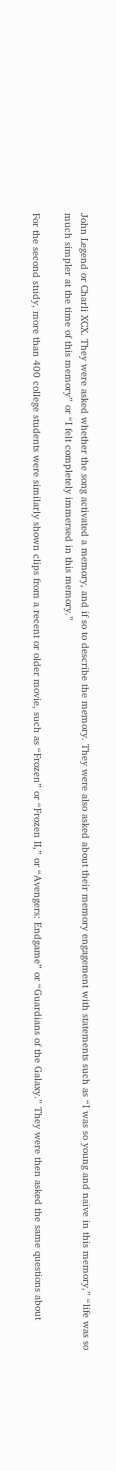John Legend or Charli XCX. They were asked whether the song activated a memory, and if so to describe the memory. They were also asked about their memory engagement with statements such as “I was so young and naïve in this memory,” “life was so much simpler at the time of this memory” or “I felt completely immersed in this memory.”

For the second study, more than 400 college students were similarly shown clips from a recent or older movie, such as “Frozen” or “Frozen II,” or “Avengers: Endgame” or “Guardians of the Galaxy.” They were then asked the same questions about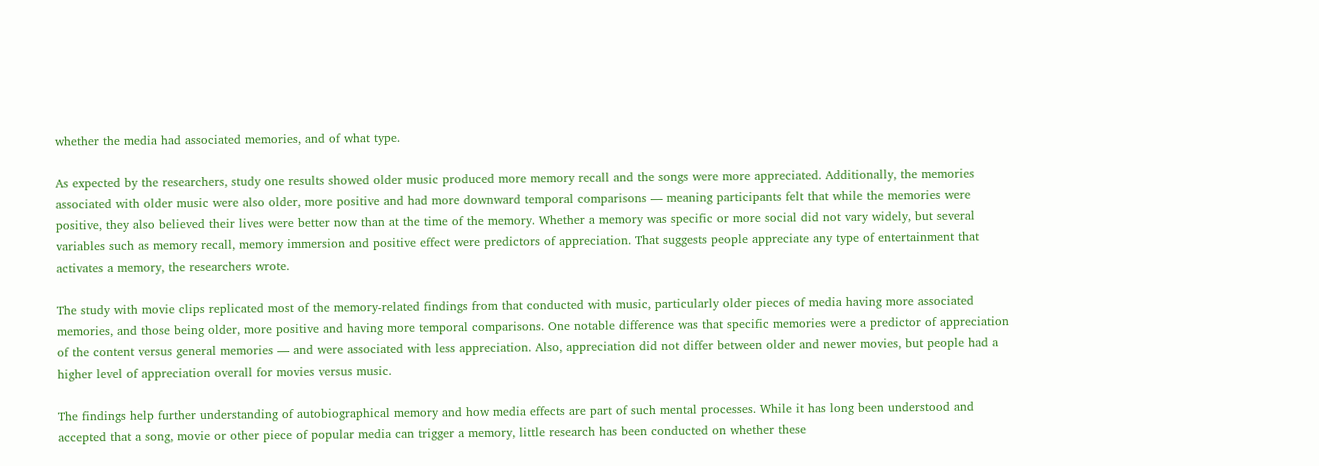whether the media had associated memories, and of what type.

As expected by the researchers, study one results showed older music produced more memory recall and the songs were more appreciated. Additionally, the memories associated with older music were also older, more positive and had more downward temporal comparisons — meaning participants felt that while the memories were positive, they also believed their lives were better now than at the time of the memory. Whether a memory was specific or more social did not vary widely, but several variables such as memory recall, memory immersion and positive effect were predictors of appreciation. That suggests people appreciate any type of entertainment that activates a memory, the researchers wrote.

The study with movie clips replicated most of the memory-related findings from that conducted with music, particularly older pieces of media having more associated memories, and those being older, more positive and having more temporal comparisons. One notable difference was that specific memories were a predictor of appreciation of the content versus general memories — and were associated with less appreciation. Also, appreciation did not differ between older and newer movies, but people had a higher level of appreciation overall for movies versus music.

The findings help further understanding of autobiographical memory and how media effects are part of such mental processes. While it has long been understood and accepted that a song, movie or other piece of popular media can trigger a memory, little research has been conducted on whether these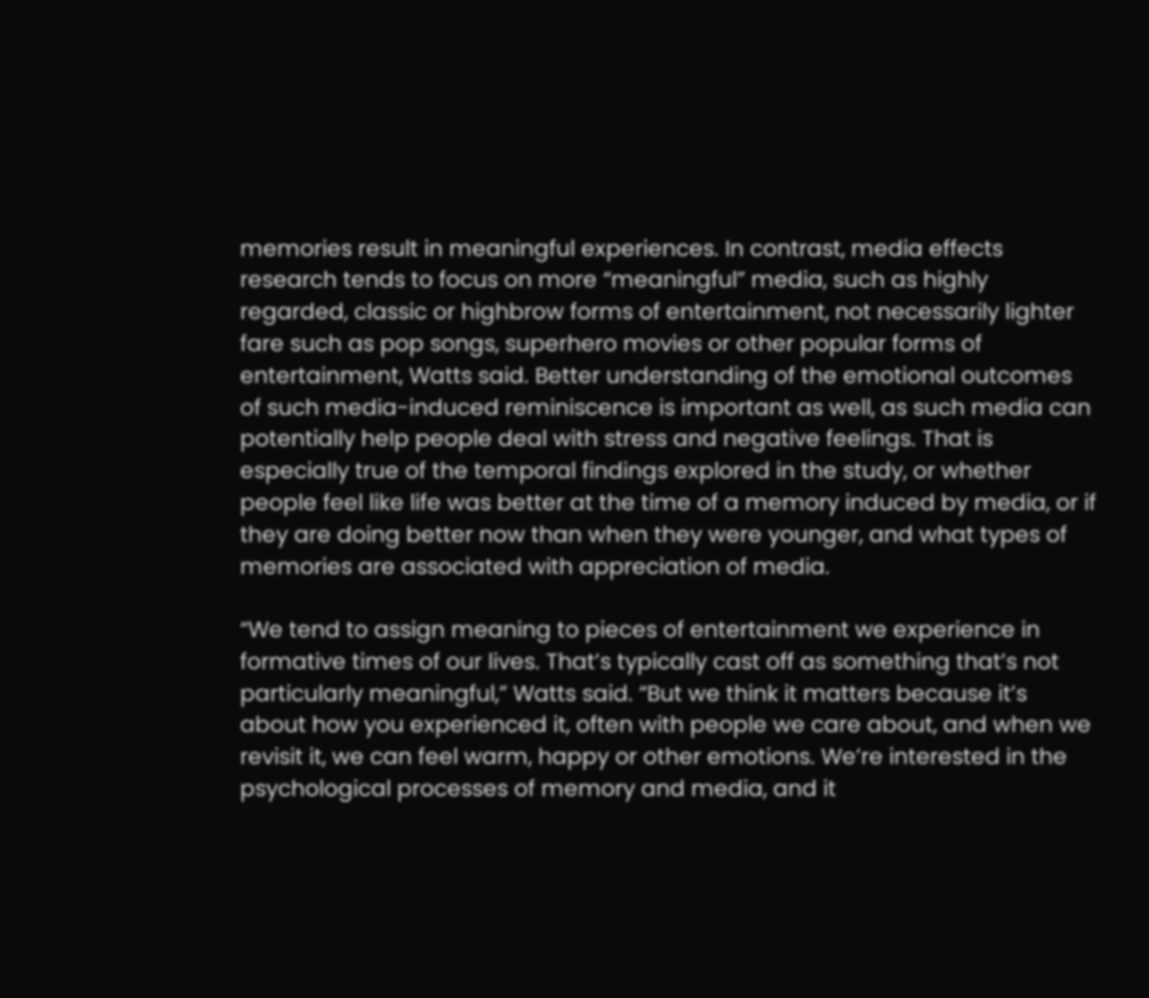memories result in meaningful experiences. In contrast, media effects research tends to focus on more “meaningful” media, such as highly regarded, classic or highbrow forms of entertainment, not necessarily lighter fare such as pop songs, superhero movies or other popular forms of entertainment, Watts said. Better understanding of the emotional outcomes of such media-induced reminiscence is important as well, as such media can potentially help people deal with stress and negative feelings. That is especially true of the temporal findings explored in the study, or whether people feel like life was better at the time of a memory induced by media, or if they are doing better now than when they were younger, and what types of memories are associated with appreciation of media.

“We tend to assign meaning to pieces of entertainment we experience in formative times of our lives. That’s typically cast off as something that’s not particularly meaningful,” Watts said. “But we think it matters because it’s about how you experienced it, often with people we care about, and when we revisit it, we can feel warm, happy or other emotions. We’re interested in the psychological processes of memory and media, and it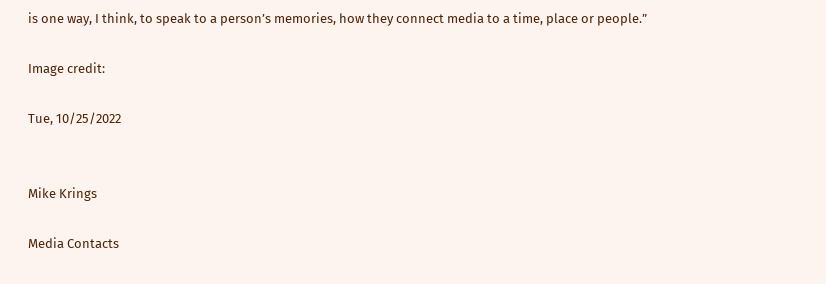is one way, I think, to speak to a person’s memories, how they connect media to a time, place or people.”

Image credit:

Tue, 10/25/2022


Mike Krings

Media Contacts